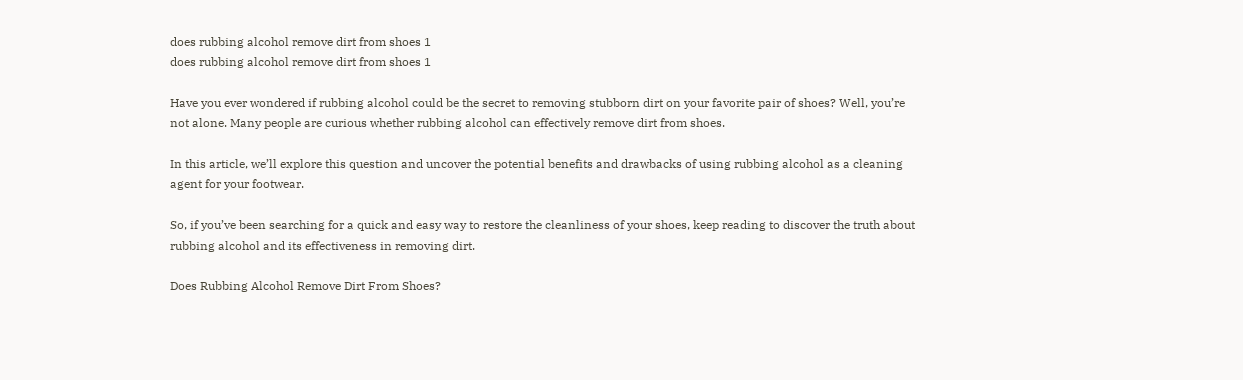does rubbing alcohol remove dirt from shoes 1
does rubbing alcohol remove dirt from shoes 1

Have you ever wondered if rubbing alcohol could be the secret to removing stubborn dirt on your favorite pair of shoes? Well, you’re not alone. Many people are curious whether rubbing alcohol can effectively remove dirt from shoes.

In this article, we’ll explore this question and uncover the potential benefits and drawbacks of using rubbing alcohol as a cleaning agent for your footwear.

So, if you’ve been searching for a quick and easy way to restore the cleanliness of your shoes, keep reading to discover the truth about rubbing alcohol and its effectiveness in removing dirt.

Does Rubbing Alcohol Remove Dirt From Shoes?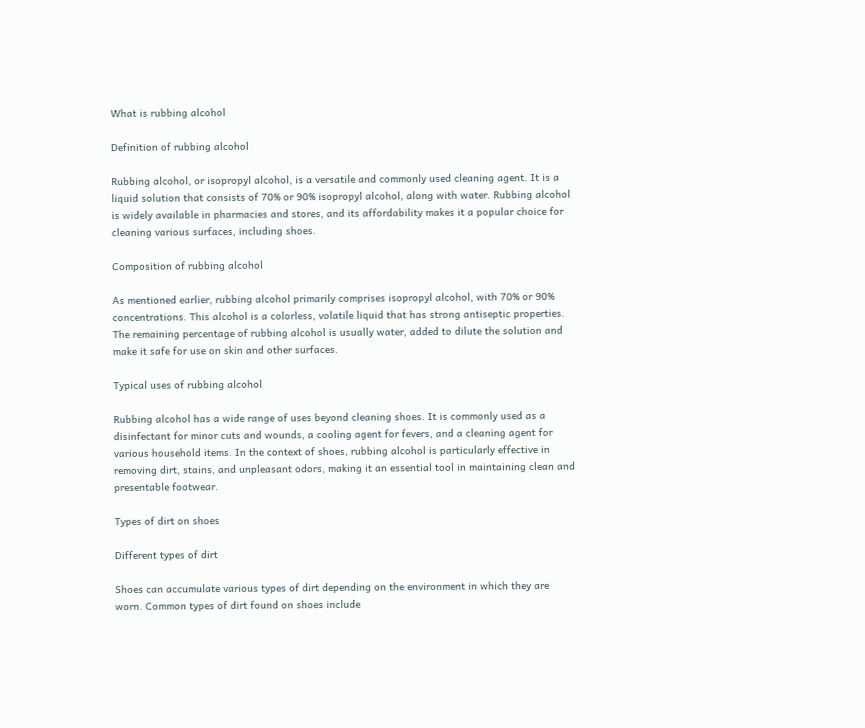What is rubbing alcohol

Definition of rubbing alcohol

Rubbing alcohol, or isopropyl alcohol, is a versatile and commonly used cleaning agent. It is a liquid solution that consists of 70% or 90% isopropyl alcohol, along with water. Rubbing alcohol is widely available in pharmacies and stores, and its affordability makes it a popular choice for cleaning various surfaces, including shoes.

Composition of rubbing alcohol

As mentioned earlier, rubbing alcohol primarily comprises isopropyl alcohol, with 70% or 90% concentrations. This alcohol is a colorless, volatile liquid that has strong antiseptic properties. The remaining percentage of rubbing alcohol is usually water, added to dilute the solution and make it safe for use on skin and other surfaces.

Typical uses of rubbing alcohol

Rubbing alcohol has a wide range of uses beyond cleaning shoes. It is commonly used as a disinfectant for minor cuts and wounds, a cooling agent for fevers, and a cleaning agent for various household items. In the context of shoes, rubbing alcohol is particularly effective in removing dirt, stains, and unpleasant odors, making it an essential tool in maintaining clean and presentable footwear.

Types of dirt on shoes

Different types of dirt

Shoes can accumulate various types of dirt depending on the environment in which they are worn. Common types of dirt found on shoes include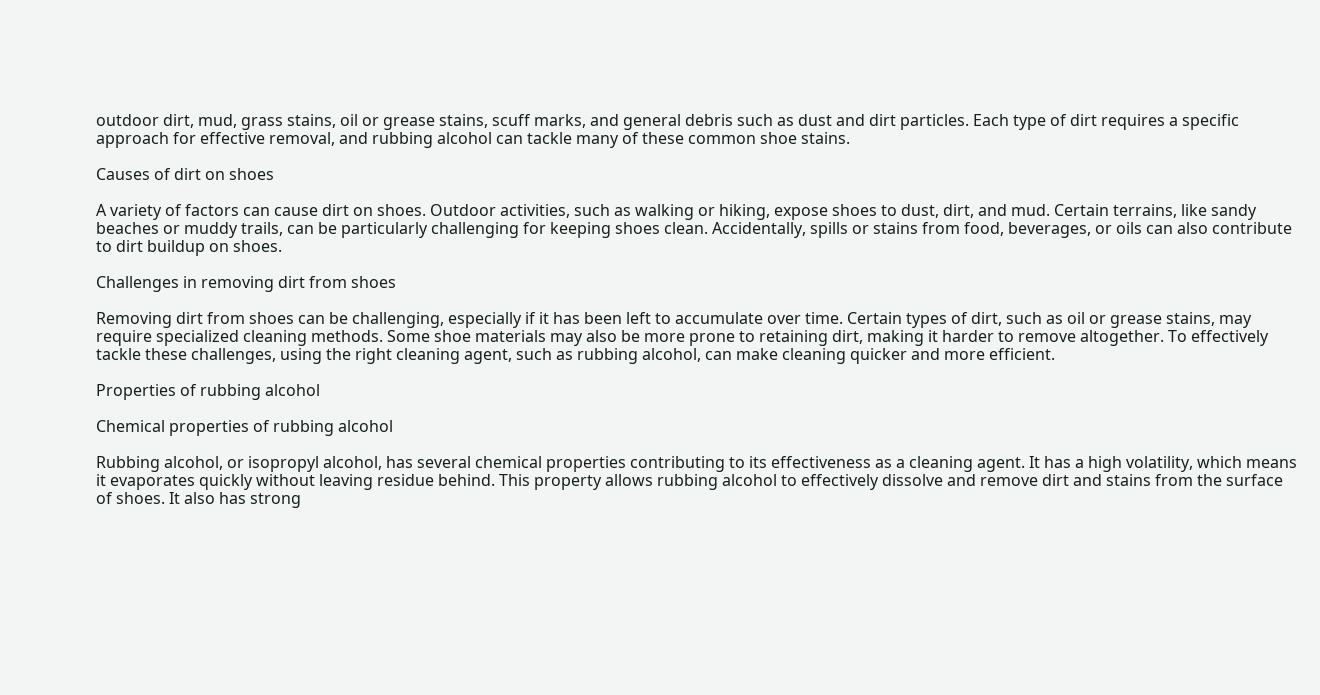outdoor dirt, mud, grass stains, oil or grease stains, scuff marks, and general debris such as dust and dirt particles. Each type of dirt requires a specific approach for effective removal, and rubbing alcohol can tackle many of these common shoe stains.

Causes of dirt on shoes

A variety of factors can cause dirt on shoes. Outdoor activities, such as walking or hiking, expose shoes to dust, dirt, and mud. Certain terrains, like sandy beaches or muddy trails, can be particularly challenging for keeping shoes clean. Accidentally, spills or stains from food, beverages, or oils can also contribute to dirt buildup on shoes.

Challenges in removing dirt from shoes

Removing dirt from shoes can be challenging, especially if it has been left to accumulate over time. Certain types of dirt, such as oil or grease stains, may require specialized cleaning methods. Some shoe materials may also be more prone to retaining dirt, making it harder to remove altogether. To effectively tackle these challenges, using the right cleaning agent, such as rubbing alcohol, can make cleaning quicker and more efficient.

Properties of rubbing alcohol

Chemical properties of rubbing alcohol

Rubbing alcohol, or isopropyl alcohol, has several chemical properties contributing to its effectiveness as a cleaning agent. It has a high volatility, which means it evaporates quickly without leaving residue behind. This property allows rubbing alcohol to effectively dissolve and remove dirt and stains from the surface of shoes. It also has strong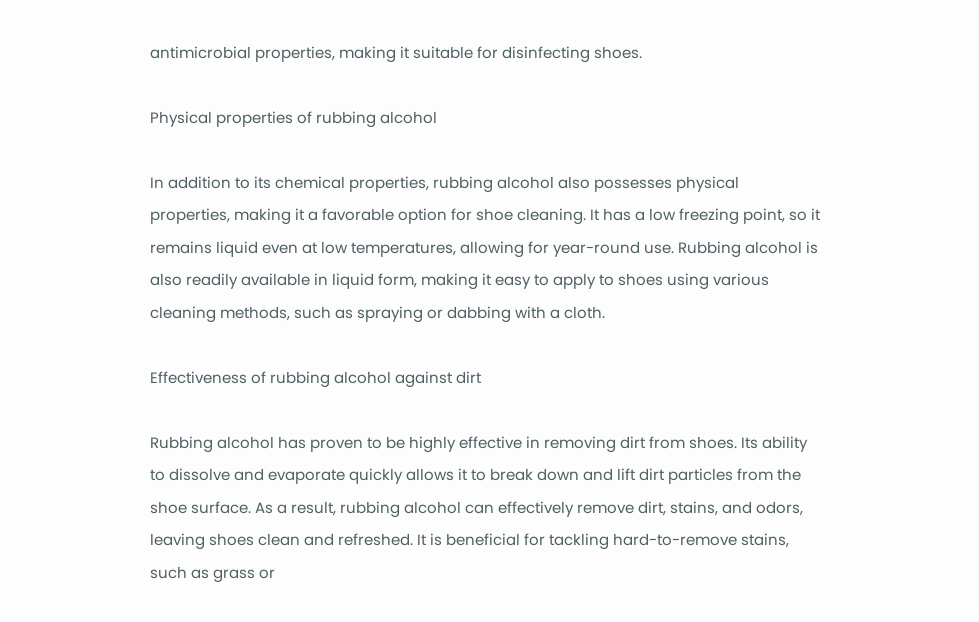antimicrobial properties, making it suitable for disinfecting shoes.

Physical properties of rubbing alcohol

In addition to its chemical properties, rubbing alcohol also possesses physical properties, making it a favorable option for shoe cleaning. It has a low freezing point, so it remains liquid even at low temperatures, allowing for year-round use. Rubbing alcohol is also readily available in liquid form, making it easy to apply to shoes using various cleaning methods, such as spraying or dabbing with a cloth.

Effectiveness of rubbing alcohol against dirt

Rubbing alcohol has proven to be highly effective in removing dirt from shoes. Its ability to dissolve and evaporate quickly allows it to break down and lift dirt particles from the shoe surface. As a result, rubbing alcohol can effectively remove dirt, stains, and odors, leaving shoes clean and refreshed. It is beneficial for tackling hard-to-remove stains, such as grass or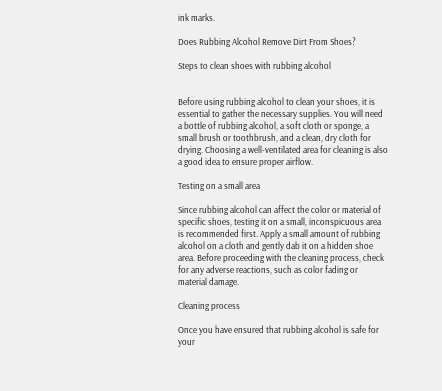ink marks.

Does Rubbing Alcohol Remove Dirt From Shoes?

Steps to clean shoes with rubbing alcohol


Before using rubbing alcohol to clean your shoes, it is essential to gather the necessary supplies. You will need a bottle of rubbing alcohol, a soft cloth or sponge, a small brush or toothbrush, and a clean, dry cloth for drying. Choosing a well-ventilated area for cleaning is also a good idea to ensure proper airflow.

Testing on a small area

Since rubbing alcohol can affect the color or material of specific shoes, testing it on a small, inconspicuous area is recommended first. Apply a small amount of rubbing alcohol on a cloth and gently dab it on a hidden shoe area. Before proceeding with the cleaning process, check for any adverse reactions, such as color fading or material damage.

Cleaning process

Once you have ensured that rubbing alcohol is safe for your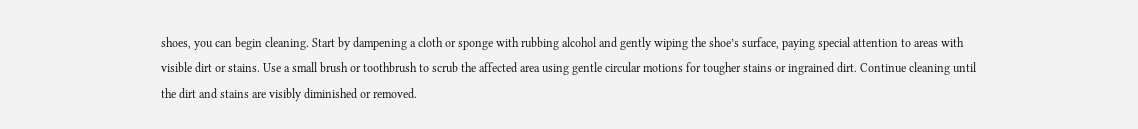shoes, you can begin cleaning. Start by dampening a cloth or sponge with rubbing alcohol and gently wiping the shoe’s surface, paying special attention to areas with visible dirt or stains. Use a small brush or toothbrush to scrub the affected area using gentle circular motions for tougher stains or ingrained dirt. Continue cleaning until the dirt and stains are visibly diminished or removed.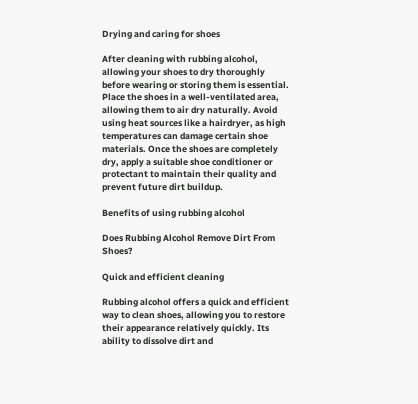Drying and caring for shoes

After cleaning with rubbing alcohol, allowing your shoes to dry thoroughly before wearing or storing them is essential. Place the shoes in a well-ventilated area, allowing them to air dry naturally. Avoid using heat sources like a hairdryer, as high temperatures can damage certain shoe materials. Once the shoes are completely dry, apply a suitable shoe conditioner or protectant to maintain their quality and prevent future dirt buildup.

Benefits of using rubbing alcohol

Does Rubbing Alcohol Remove Dirt From Shoes?

Quick and efficient cleaning

Rubbing alcohol offers a quick and efficient way to clean shoes, allowing you to restore their appearance relatively quickly. Its ability to dissolve dirt and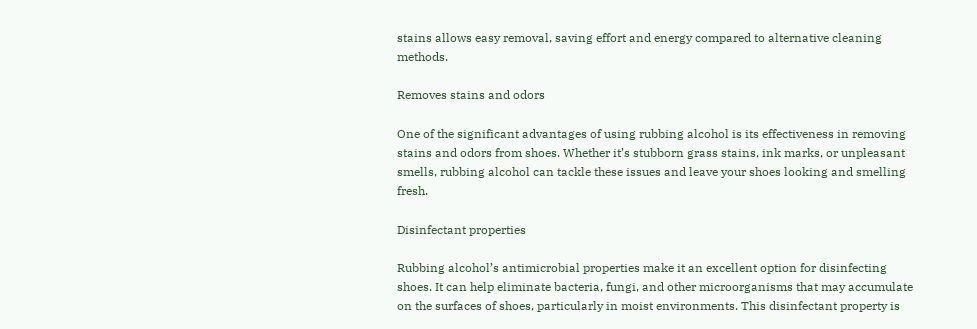stains allows easy removal, saving effort and energy compared to alternative cleaning methods.

Removes stains and odors

One of the significant advantages of using rubbing alcohol is its effectiveness in removing stains and odors from shoes. Whether it’s stubborn grass stains, ink marks, or unpleasant smells, rubbing alcohol can tackle these issues and leave your shoes looking and smelling fresh.

Disinfectant properties

Rubbing alcohol’s antimicrobial properties make it an excellent option for disinfecting shoes. It can help eliminate bacteria, fungi, and other microorganisms that may accumulate on the surfaces of shoes, particularly in moist environments. This disinfectant property is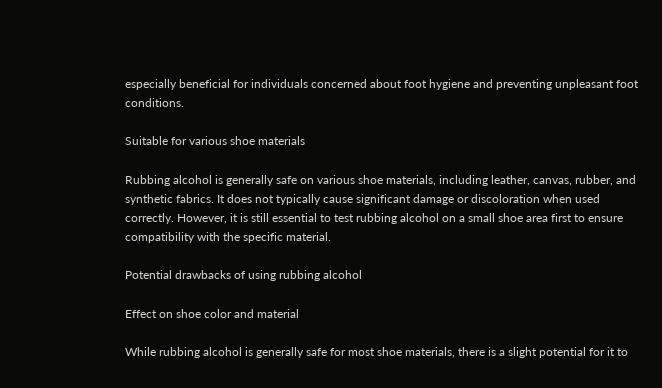especially beneficial for individuals concerned about foot hygiene and preventing unpleasant foot conditions.

Suitable for various shoe materials

Rubbing alcohol is generally safe on various shoe materials, including leather, canvas, rubber, and synthetic fabrics. It does not typically cause significant damage or discoloration when used correctly. However, it is still essential to test rubbing alcohol on a small shoe area first to ensure compatibility with the specific material.

Potential drawbacks of using rubbing alcohol

Effect on shoe color and material

While rubbing alcohol is generally safe for most shoe materials, there is a slight potential for it to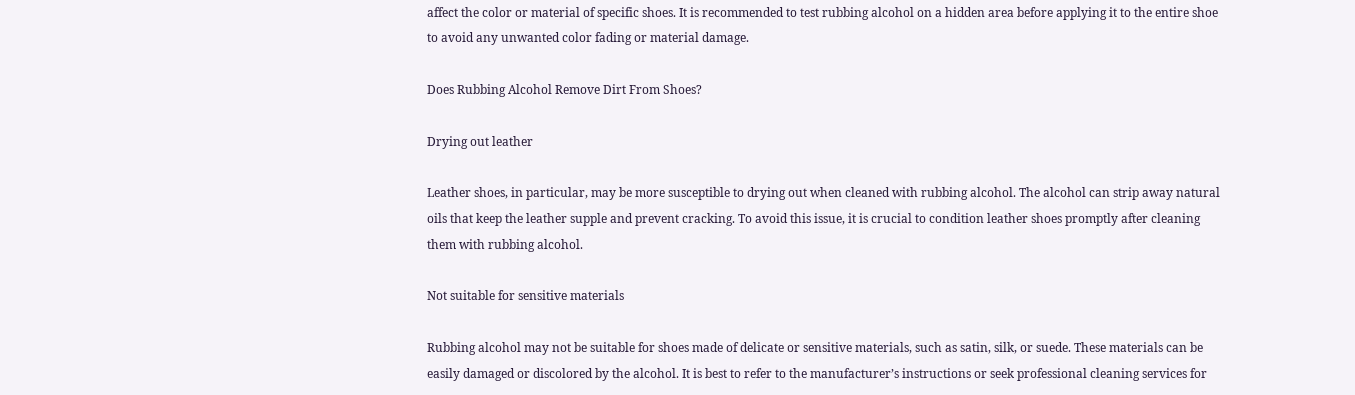affect the color or material of specific shoes. It is recommended to test rubbing alcohol on a hidden area before applying it to the entire shoe to avoid any unwanted color fading or material damage.

Does Rubbing Alcohol Remove Dirt From Shoes?

Drying out leather

Leather shoes, in particular, may be more susceptible to drying out when cleaned with rubbing alcohol. The alcohol can strip away natural oils that keep the leather supple and prevent cracking. To avoid this issue, it is crucial to condition leather shoes promptly after cleaning them with rubbing alcohol.

Not suitable for sensitive materials

Rubbing alcohol may not be suitable for shoes made of delicate or sensitive materials, such as satin, silk, or suede. These materials can be easily damaged or discolored by the alcohol. It is best to refer to the manufacturer’s instructions or seek professional cleaning services for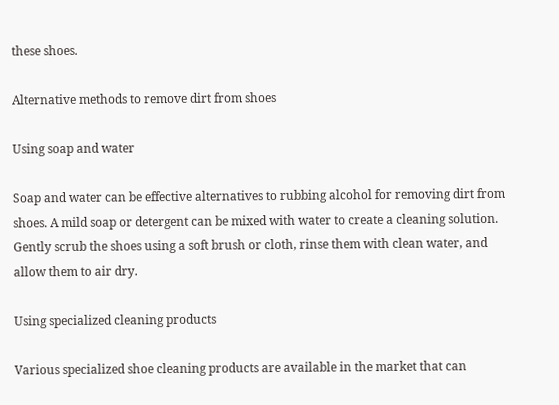these shoes.

Alternative methods to remove dirt from shoes

Using soap and water

Soap and water can be effective alternatives to rubbing alcohol for removing dirt from shoes. A mild soap or detergent can be mixed with water to create a cleaning solution. Gently scrub the shoes using a soft brush or cloth, rinse them with clean water, and allow them to air dry.

Using specialized cleaning products

Various specialized shoe cleaning products are available in the market that can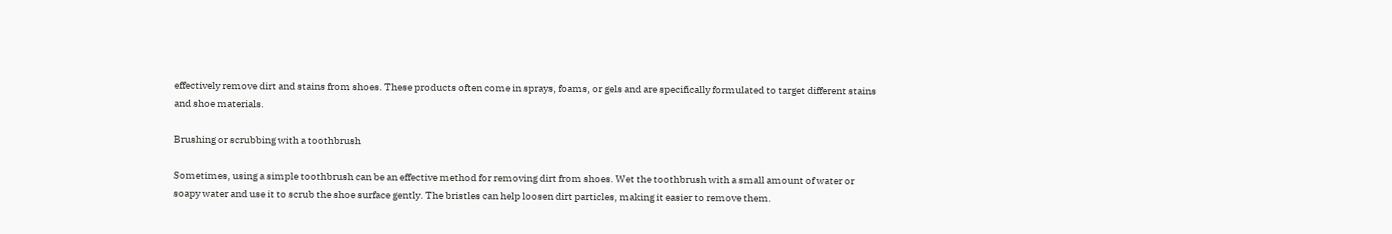effectively remove dirt and stains from shoes. These products often come in sprays, foams, or gels and are specifically formulated to target different stains and shoe materials.

Brushing or scrubbing with a toothbrush

Sometimes, using a simple toothbrush can be an effective method for removing dirt from shoes. Wet the toothbrush with a small amount of water or soapy water and use it to scrub the shoe surface gently. The bristles can help loosen dirt particles, making it easier to remove them.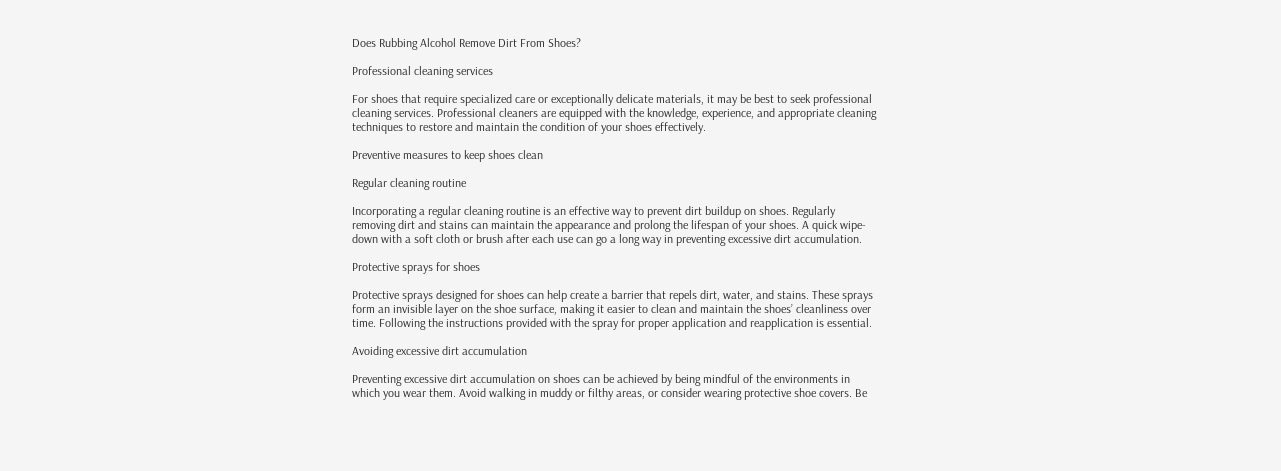Does Rubbing Alcohol Remove Dirt From Shoes?

Professional cleaning services

For shoes that require specialized care or exceptionally delicate materials, it may be best to seek professional cleaning services. Professional cleaners are equipped with the knowledge, experience, and appropriate cleaning techniques to restore and maintain the condition of your shoes effectively.

Preventive measures to keep shoes clean

Regular cleaning routine

Incorporating a regular cleaning routine is an effective way to prevent dirt buildup on shoes. Regularly removing dirt and stains can maintain the appearance and prolong the lifespan of your shoes. A quick wipe-down with a soft cloth or brush after each use can go a long way in preventing excessive dirt accumulation.

Protective sprays for shoes

Protective sprays designed for shoes can help create a barrier that repels dirt, water, and stains. These sprays form an invisible layer on the shoe surface, making it easier to clean and maintain the shoes’ cleanliness over time. Following the instructions provided with the spray for proper application and reapplication is essential.

Avoiding excessive dirt accumulation

Preventing excessive dirt accumulation on shoes can be achieved by being mindful of the environments in which you wear them. Avoid walking in muddy or filthy areas, or consider wearing protective shoe covers. Be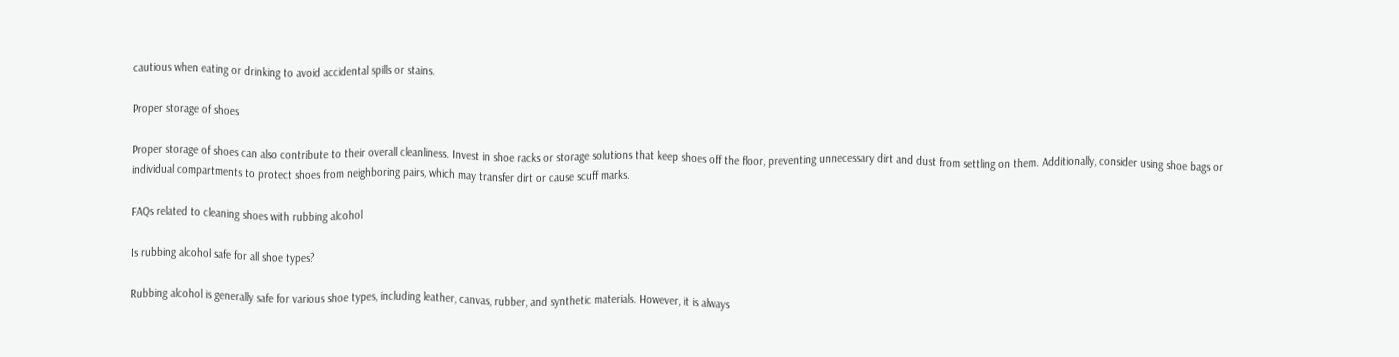cautious when eating or drinking to avoid accidental spills or stains.

Proper storage of shoes

Proper storage of shoes can also contribute to their overall cleanliness. Invest in shoe racks or storage solutions that keep shoes off the floor, preventing unnecessary dirt and dust from settling on them. Additionally, consider using shoe bags or individual compartments to protect shoes from neighboring pairs, which may transfer dirt or cause scuff marks.

FAQs related to cleaning shoes with rubbing alcohol

Is rubbing alcohol safe for all shoe types?

Rubbing alcohol is generally safe for various shoe types, including leather, canvas, rubber, and synthetic materials. However, it is always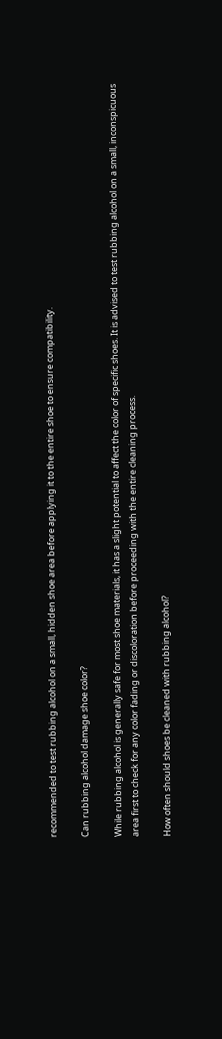recommended to test rubbing alcohol on a small, hidden shoe area before applying it to the entire shoe to ensure compatibility.

Can rubbing alcohol damage shoe color?

While rubbing alcohol is generally safe for most shoe materials, it has a slight potential to affect the color of specific shoes. It is advised to test rubbing alcohol on a small, inconspicuous area first to check for any color fading or discoloration before proceeding with the entire cleaning process.

How often should shoes be cleaned with rubbing alcohol?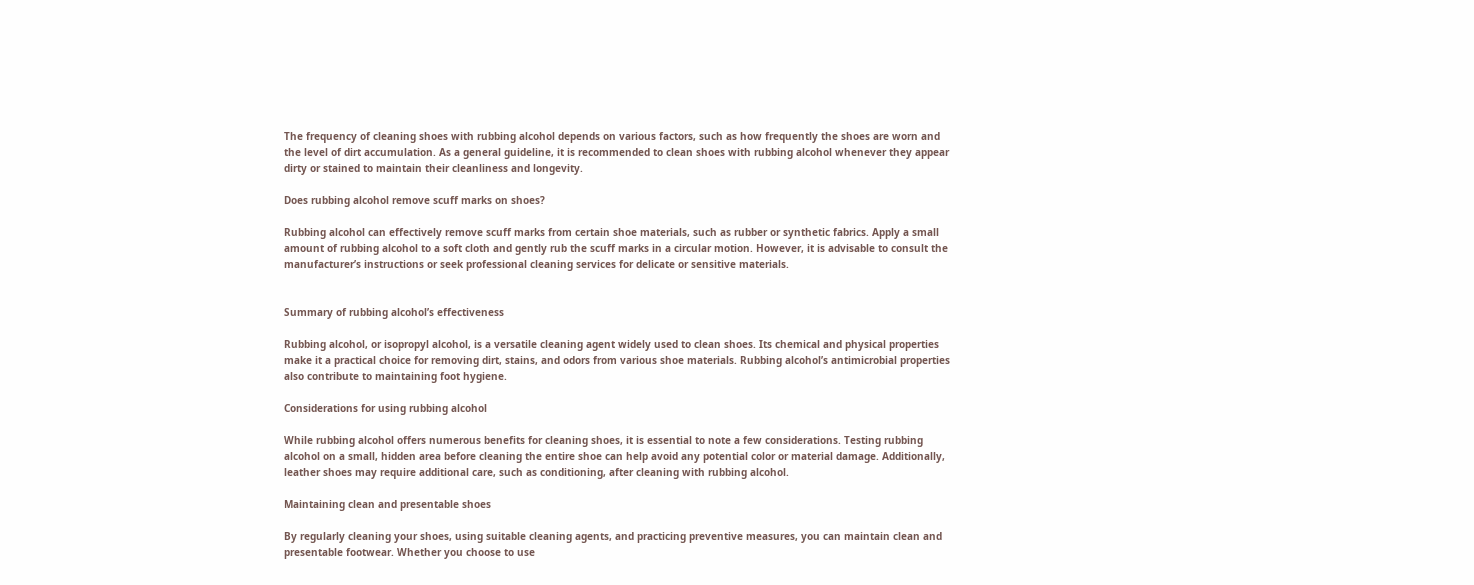The frequency of cleaning shoes with rubbing alcohol depends on various factors, such as how frequently the shoes are worn and the level of dirt accumulation. As a general guideline, it is recommended to clean shoes with rubbing alcohol whenever they appear dirty or stained to maintain their cleanliness and longevity.

Does rubbing alcohol remove scuff marks on shoes?

Rubbing alcohol can effectively remove scuff marks from certain shoe materials, such as rubber or synthetic fabrics. Apply a small amount of rubbing alcohol to a soft cloth and gently rub the scuff marks in a circular motion. However, it is advisable to consult the manufacturer’s instructions or seek professional cleaning services for delicate or sensitive materials.


Summary of rubbing alcohol’s effectiveness

Rubbing alcohol, or isopropyl alcohol, is a versatile cleaning agent widely used to clean shoes. Its chemical and physical properties make it a practical choice for removing dirt, stains, and odors from various shoe materials. Rubbing alcohol’s antimicrobial properties also contribute to maintaining foot hygiene.

Considerations for using rubbing alcohol

While rubbing alcohol offers numerous benefits for cleaning shoes, it is essential to note a few considerations. Testing rubbing alcohol on a small, hidden area before cleaning the entire shoe can help avoid any potential color or material damage. Additionally, leather shoes may require additional care, such as conditioning, after cleaning with rubbing alcohol.

Maintaining clean and presentable shoes

By regularly cleaning your shoes, using suitable cleaning agents, and practicing preventive measures, you can maintain clean and presentable footwear. Whether you choose to use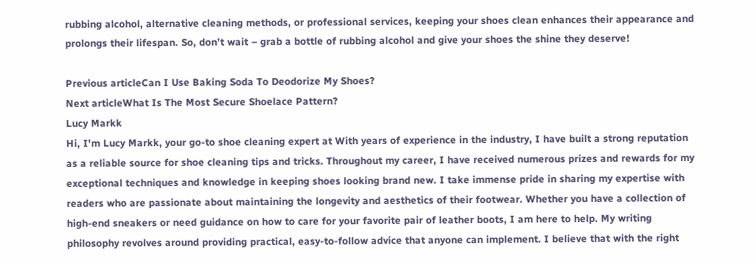rubbing alcohol, alternative cleaning methods, or professional services, keeping your shoes clean enhances their appearance and prolongs their lifespan. So, don’t wait – grab a bottle of rubbing alcohol and give your shoes the shine they deserve!

Previous articleCan I Use Baking Soda To Deodorize My Shoes?
Next articleWhat Is The Most Secure Shoelace Pattern?
Lucy Markk
Hi, I'm Lucy Markk, your go-to shoe cleaning expert at With years of experience in the industry, I have built a strong reputation as a reliable source for shoe cleaning tips and tricks. Throughout my career, I have received numerous prizes and rewards for my exceptional techniques and knowledge in keeping shoes looking brand new. I take immense pride in sharing my expertise with readers who are passionate about maintaining the longevity and aesthetics of their footwear. Whether you have a collection of high-end sneakers or need guidance on how to care for your favorite pair of leather boots, I am here to help. My writing philosophy revolves around providing practical, easy-to-follow advice that anyone can implement. I believe that with the right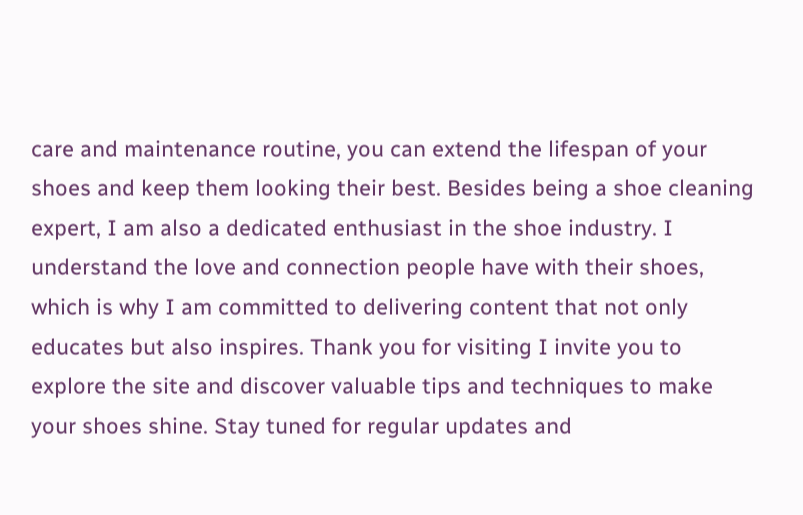care and maintenance routine, you can extend the lifespan of your shoes and keep them looking their best. Besides being a shoe cleaning expert, I am also a dedicated enthusiast in the shoe industry. I understand the love and connection people have with their shoes, which is why I am committed to delivering content that not only educates but also inspires. Thank you for visiting I invite you to explore the site and discover valuable tips and techniques to make your shoes shine. Stay tuned for regular updates and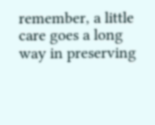remember, a little care goes a long way in preserving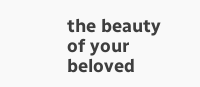the beauty of your beloved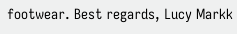footwear. Best regards, Lucy Markk